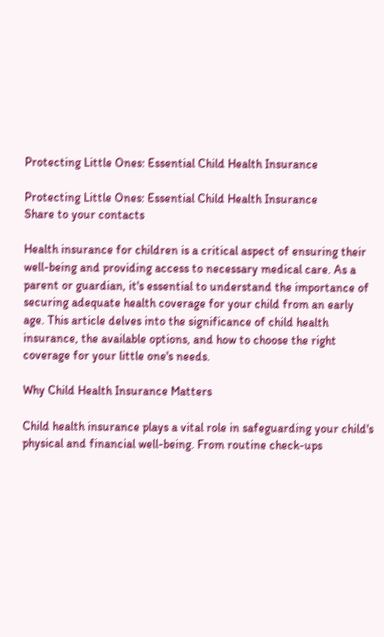Protecting Little Ones: Essential Child Health Insurance

Protecting Little Ones: Essential Child Health Insurance
Share to your contacts

Health insurance for children is a critical aspect of ensuring their well-being and providing access to necessary medical care. As a parent or guardian, it's essential to understand the importance of securing adequate health coverage for your child from an early age. This article delves into the significance of child health insurance, the available options, and how to choose the right coverage for your little one's needs.

Why Child Health Insurance Matters

Child health insurance plays a vital role in safeguarding your child's physical and financial well-being. From routine check-ups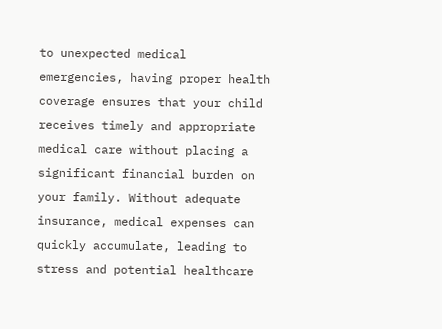to unexpected medical emergencies, having proper health coverage ensures that your child receives timely and appropriate medical care without placing a significant financial burden on your family. Without adequate insurance, medical expenses can quickly accumulate, leading to stress and potential healthcare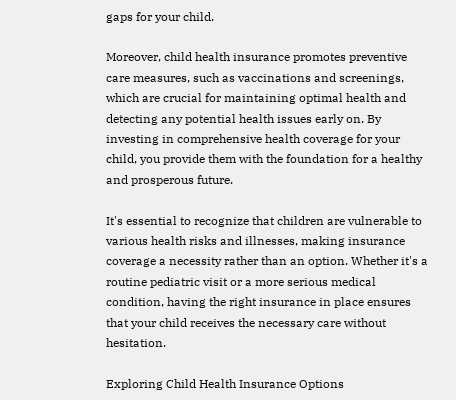gaps for your child.

Moreover, child health insurance promotes preventive care measures, such as vaccinations and screenings, which are crucial for maintaining optimal health and detecting any potential health issues early on. By investing in comprehensive health coverage for your child, you provide them with the foundation for a healthy and prosperous future.

It's essential to recognize that children are vulnerable to various health risks and illnesses, making insurance coverage a necessity rather than an option. Whether it's a routine pediatric visit or a more serious medical condition, having the right insurance in place ensures that your child receives the necessary care without hesitation.

Exploring Child Health Insurance Options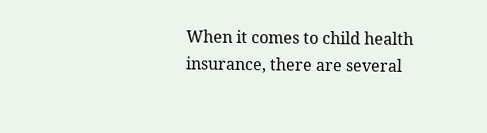When it comes to child health insurance, there are several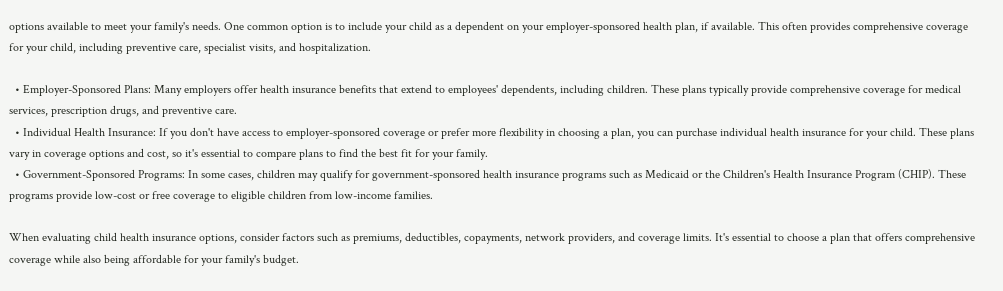options available to meet your family's needs. One common option is to include your child as a dependent on your employer-sponsored health plan, if available. This often provides comprehensive coverage for your child, including preventive care, specialist visits, and hospitalization.

  • Employer-Sponsored Plans: Many employers offer health insurance benefits that extend to employees' dependents, including children. These plans typically provide comprehensive coverage for medical services, prescription drugs, and preventive care.
  • Individual Health Insurance: If you don't have access to employer-sponsored coverage or prefer more flexibility in choosing a plan, you can purchase individual health insurance for your child. These plans vary in coverage options and cost, so it's essential to compare plans to find the best fit for your family.
  • Government-Sponsored Programs: In some cases, children may qualify for government-sponsored health insurance programs such as Medicaid or the Children's Health Insurance Program (CHIP). These programs provide low-cost or free coverage to eligible children from low-income families.

When evaluating child health insurance options, consider factors such as premiums, deductibles, copayments, network providers, and coverage limits. It's essential to choose a plan that offers comprehensive coverage while also being affordable for your family's budget.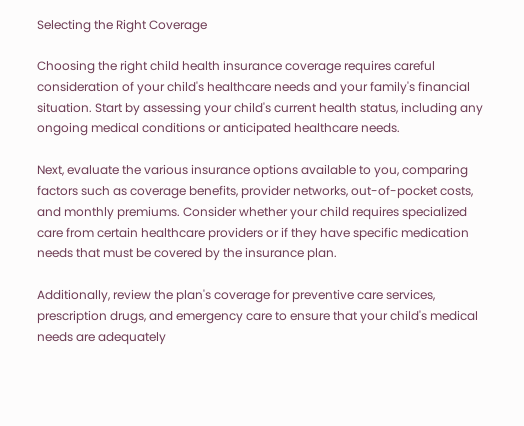Selecting the Right Coverage

Choosing the right child health insurance coverage requires careful consideration of your child's healthcare needs and your family's financial situation. Start by assessing your child's current health status, including any ongoing medical conditions or anticipated healthcare needs.

Next, evaluate the various insurance options available to you, comparing factors such as coverage benefits, provider networks, out-of-pocket costs, and monthly premiums. Consider whether your child requires specialized care from certain healthcare providers or if they have specific medication needs that must be covered by the insurance plan.

Additionally, review the plan's coverage for preventive care services, prescription drugs, and emergency care to ensure that your child's medical needs are adequately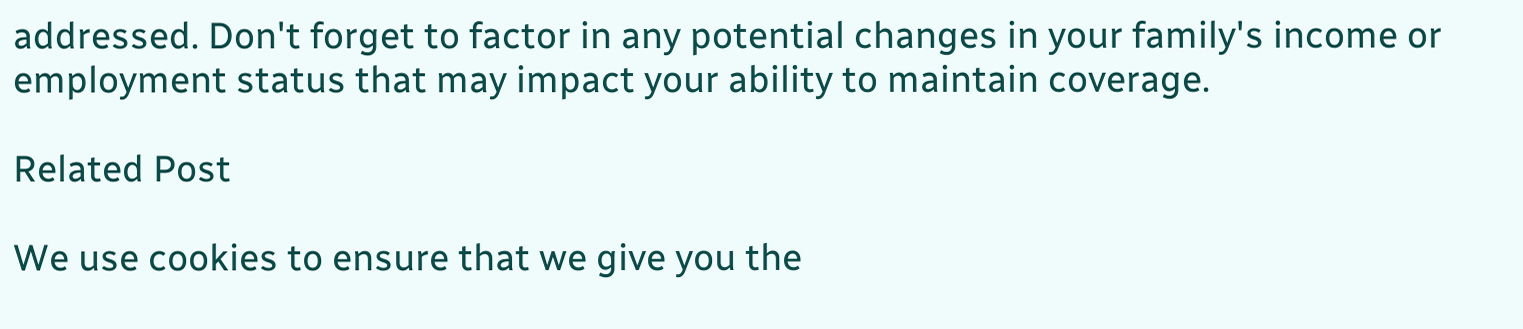addressed. Don't forget to factor in any potential changes in your family's income or employment status that may impact your ability to maintain coverage.

Related Post

We use cookies to ensure that we give you the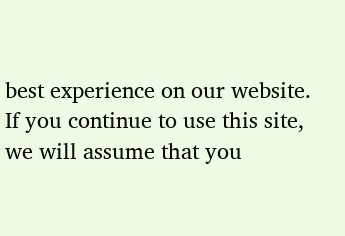best experience on our website. If you continue to use this site, we will assume that you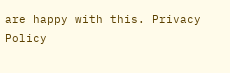are happy with this. Privacy Policy